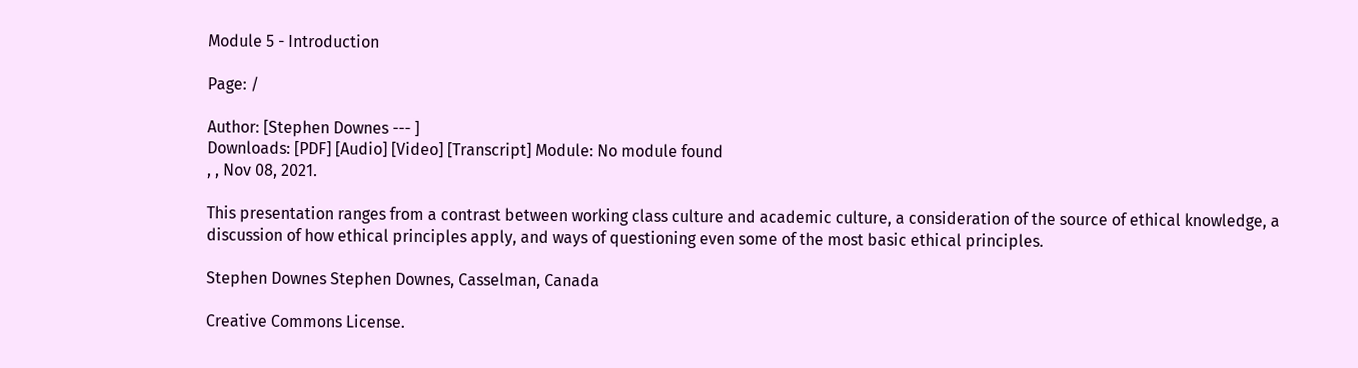Module 5 - Introduction

Page: /

Author: [Stephen Downes --- ]
Downloads: [PDF] [Audio] [Video] [Transcript] Module: No module found
, , Nov 08, 2021.

This presentation ranges from a contrast between working class culture and academic culture, a consideration of the source of ethical knowledge, a discussion of how ethical principles apply, and ways of questioning even some of the most basic ethical principles.

Stephen Downes Stephen Downes, Casselman, Canada

Creative Commons License.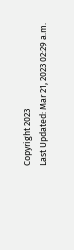Copyright 2023
Last Updated: Mar 21, 2023 02:29 a.m.